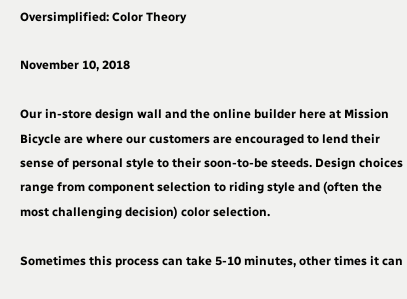Oversimplified: Color Theory

November 10, 2018

Our in-store design wall and the online builder here at Mission Bicycle are where our customers are encouraged to lend their sense of personal style to their soon-to-be steeds. Design choices range from component selection to riding style and (often the most challenging decision) color selection.

Sometimes this process can take 5-10 minutes, other times it can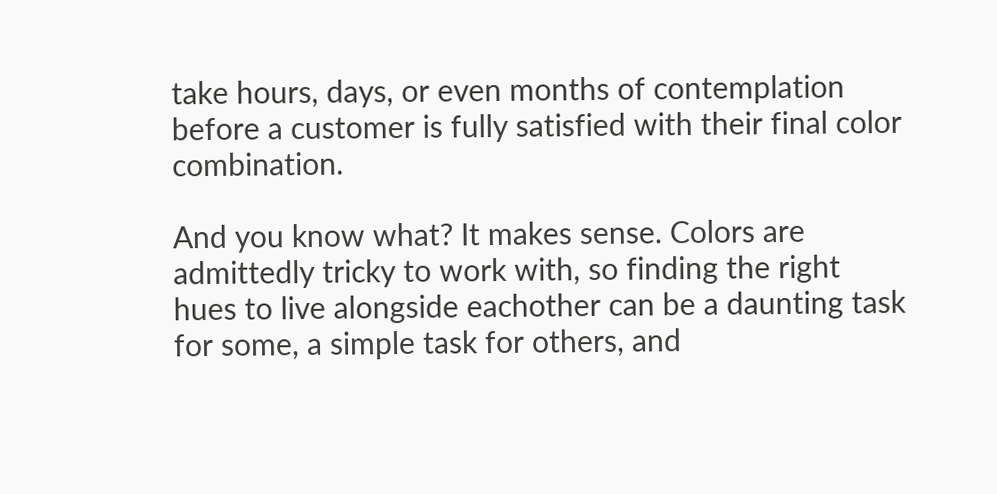take hours, days, or even months of contemplation before a customer is fully satisfied with their final color combination.

And you know what? It makes sense. Colors are admittedly tricky to work with, so finding the right hues to live alongside eachother can be a daunting task for some, a simple task for others, and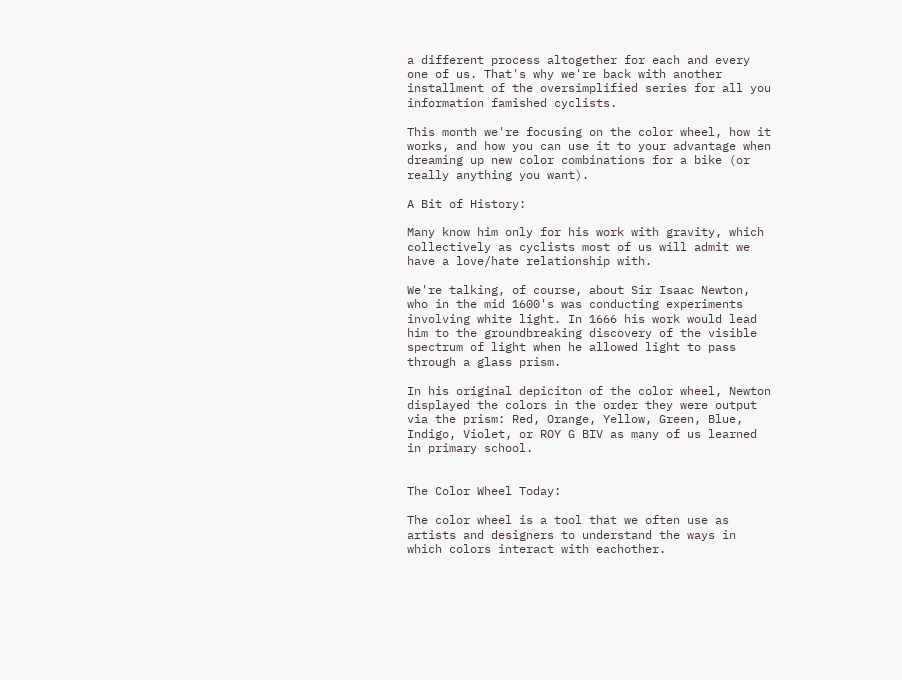a different process altogether for each and every one of us. That's why we're back with another installment of the oversimplified series for all you information famished cyclists.

This month we're focusing on the color wheel, how it works, and how you can use it to your advantage when dreaming up new color combinations for a bike (or really anything you want).

A Bit of History:

Many know him only for his work with gravity, which collectively as cyclists most of us will admit we have a love/hate relationship with.

We're talking, of course, about Sir Isaac Newton, who in the mid 1600's was conducting experiments involving white light. In 1666 his work would lead him to the groundbreaking discovery of the visible spectrum of light when he allowed light to pass through a glass prism.

In his original depiciton of the color wheel, Newton displayed the colors in the order they were output via the prism: Red, Orange, Yellow, Green, Blue, Indigo, Violet, or ROY G BIV as many of us learned in primary school.


The Color Wheel Today:

The color wheel is a tool that we often use as artists and designers to understand the ways in which colors interact with eachother.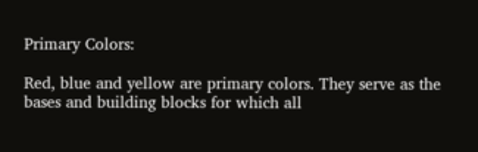Primary Colors:

Red, blue and yellow are primary colors. They serve as the bases and building blocks for which all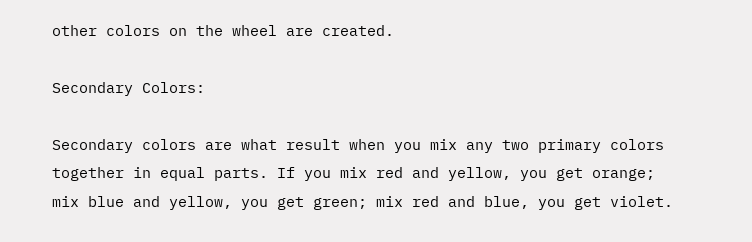other colors on the wheel are created.

Secondary Colors:

Secondary colors are what result when you mix any two primary colors together in equal parts. If you mix red and yellow, you get orange; mix blue and yellow, you get green; mix red and blue, you get violet.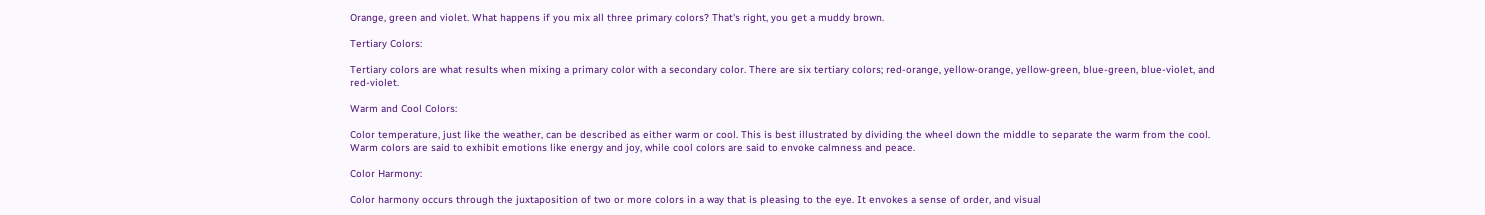Orange, green and violet. What happens if you mix all three primary colors? That's right, you get a muddy brown.

Tertiary Colors:

Tertiary colors are what results when mixing a primary color with a secondary color. There are six tertiary colors; red-orange, yellow-orange, yellow-green, blue-green, blue-violet, and red-violet.

Warm and Cool Colors:

Color temperature, just like the weather, can be described as either warm or cool. This is best illustrated by dividing the wheel down the middle to separate the warm from the cool. Warm colors are said to exhibit emotions like energy and joy, while cool colors are said to envoke calmness and peace.

Color Harmony:

Color harmony occurs through the juxtaposition of two or more colors in a way that is pleasing to the eye. It envokes a sense of order, and visual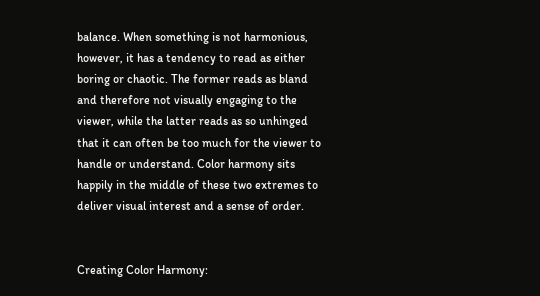balance. When something is not harmonious, however, it has a tendency to read as either boring or chaotic. The former reads as bland and therefore not visually engaging to the viewer, while the latter reads as so unhinged that it can often be too much for the viewer to handle or understand. Color harmony sits happily in the middle of these two extremes to deliver visual interest and a sense of order.


Creating Color Harmony: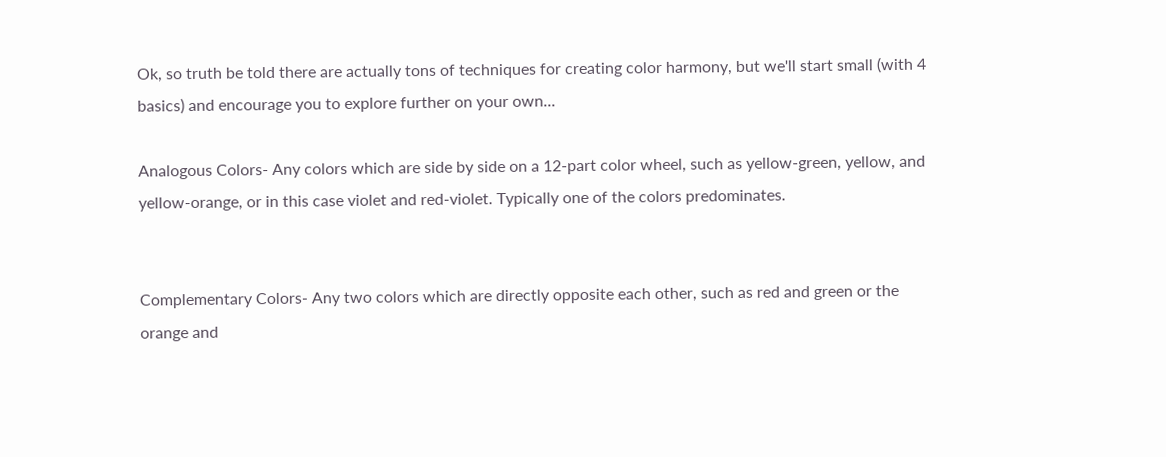Ok, so truth be told there are actually tons of techniques for creating color harmony, but we'll start small (with 4 basics) and encourage you to explore further on your own...

Analogous Colors- Any colors which are side by side on a 12-part color wheel, such as yellow-green, yellow, and yellow-orange, or in this case violet and red-violet. Typically one of the colors predominates.


Complementary Colors- Any two colors which are directly opposite each other, such as red and green or the orange and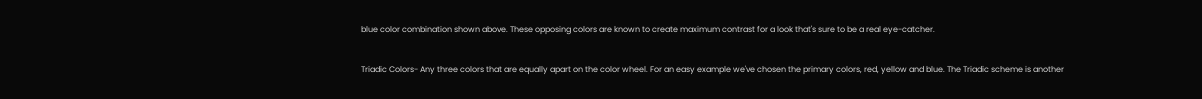blue color combination shown above. These opposing colors are known to create maximum contrast for a look that's sure to be a real eye-catcher.


Triadic Colors- Any three colors that are equally apart on the color wheel. For an easy example we've chosen the primary colors, red, yellow and blue. The Triadic scheme is another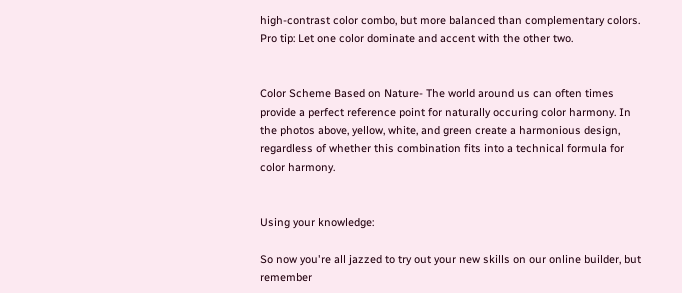high-contrast color combo, but more balanced than complementary colors. Pro tip: Let one color dominate and accent with the other two.


Color Scheme Based on Nature- The world around us can often times provide a perfect reference point for naturally occuring color harmony. In the photos above, yellow, white, and green create a harmonious design, regardless of whether this combination fits into a technical formula for color harmony.


Using your knowledge:

So now you're all jazzed to try out your new skills on our online builder, but remember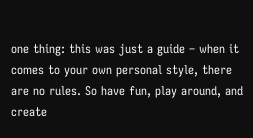one thing: this was just a guide – when it comes to your own personal style, there are no rules. So have fun, play around, and create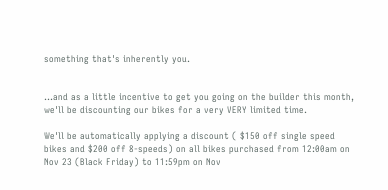something that's inherently you.


...and as a little incentive to get you going on the builder this month, we'll be discounting our bikes for a very VERY limited time.

We'll be automatically applying a discount ( $150 off single speed bikes and $200 off 8-speeds) on all bikes purchased from 12:00am on Nov 23 (Black Friday) to 11:59pm on Nov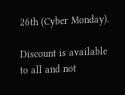26th (Cyber Monday).

Discount is available to all and not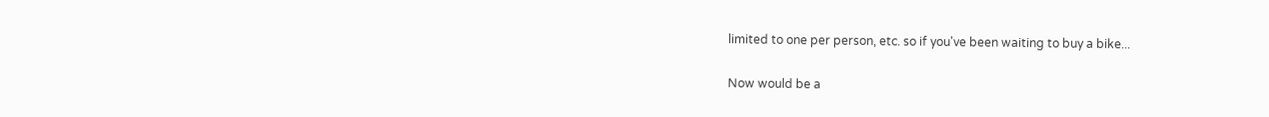limited to one per person, etc. so if you've been waiting to buy a bike...

Now would be a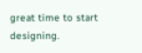great time to start designing.